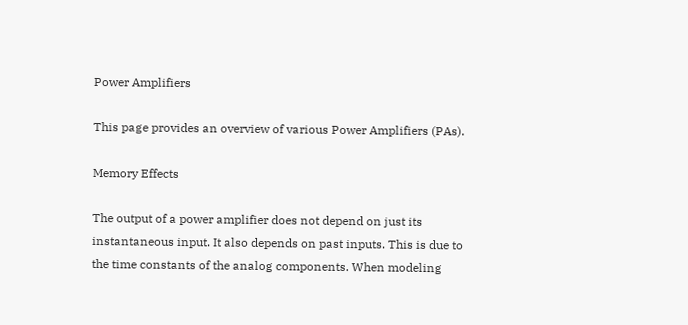Power Amplifiers

This page provides an overview of various Power Amplifiers (PAs).

Memory Effects

The output of a power amplifier does not depend on just its instantaneous input. It also depends on past inputs. This is due to the time constants of the analog components. When modeling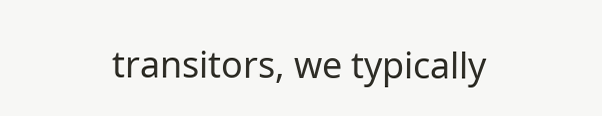transitors, we typically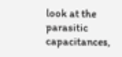look at the parasitic capacitances,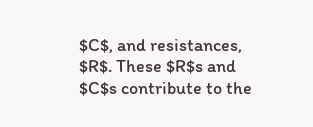$C$, and resistances, $R$. These $R$s and $C$s contribute to the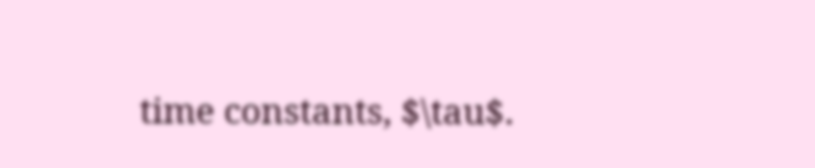time constants, $\tau$.